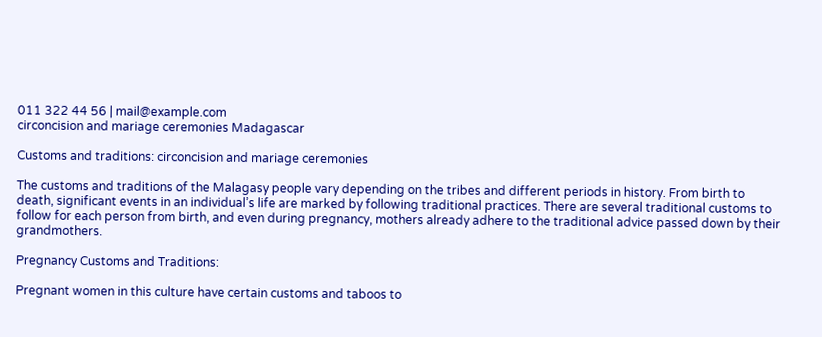011 322 44 56 | mail@example.com
circoncision and mariage ceremonies Madagascar

Customs and traditions: circoncision and mariage ceremonies

The customs and traditions of the Malagasy people vary depending on the tribes and different periods in history. From birth to death, significant events in an individual’s life are marked by following traditional practices. There are several traditional customs to follow for each person from birth, and even during pregnancy, mothers already adhere to the traditional advice passed down by their grandmothers.

Pregnancy Customs and Traditions:

Pregnant women in this culture have certain customs and taboos to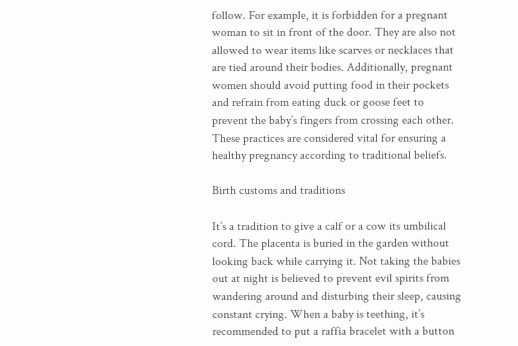follow. For example, it is forbidden for a pregnant woman to sit in front of the door. They are also not allowed to wear items like scarves or necklaces that are tied around their bodies. Additionally, pregnant women should avoid putting food in their pockets and refrain from eating duck or goose feet to prevent the baby’s fingers from crossing each other. These practices are considered vital for ensuring a healthy pregnancy according to traditional beliefs.

Birth customs and traditions

It’s a tradition to give a calf or a cow its umbilical cord. The placenta is buried in the garden without looking back while carrying it. Not taking the babies out at night is believed to prevent evil spirits from wandering around and disturbing their sleep, causing constant crying. When a baby is teething, it’s recommended to put a raffia bracelet with a button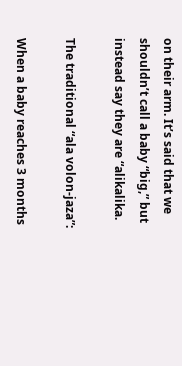on their arm. It’s said that we shouldn’t call a baby “big,” but instead say they are “alikalika.

The traditional “ala volon-jaza”:

When a baby reaches 3 months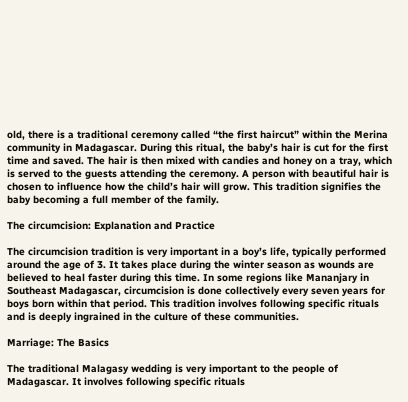old, there is a traditional ceremony called “the first haircut” within the Merina community in Madagascar. During this ritual, the baby’s hair is cut for the first time and saved. The hair is then mixed with candies and honey on a tray, which is served to the guests attending the ceremony. A person with beautiful hair is chosen to influence how the child’s hair will grow. This tradition signifies the baby becoming a full member of the family.

The circumcision: Explanation and Practice

The circumcision tradition is very important in a boy’s life, typically performed around the age of 3. It takes place during the winter season as wounds are believed to heal faster during this time. In some regions like Mananjary in Southeast Madagascar, circumcision is done collectively every seven years for boys born within that period. This tradition involves following specific rituals and is deeply ingrained in the culture of these communities.

Marriage: The Basics

The traditional Malagasy wedding is very important to the people of Madagascar. It involves following specific rituals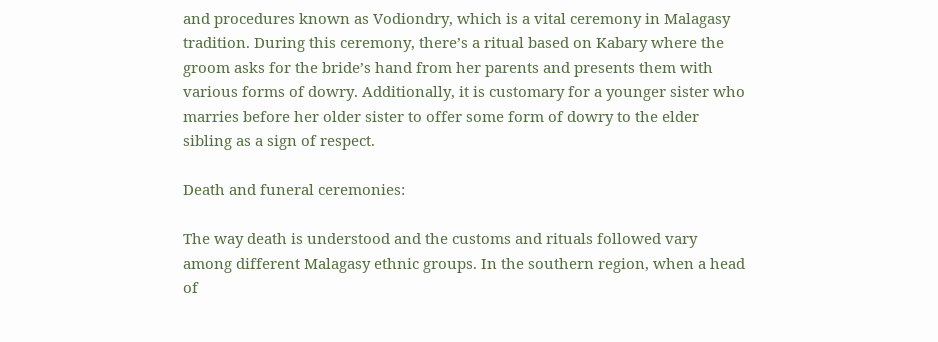and procedures known as Vodiondry, which is a vital ceremony in Malagasy tradition. During this ceremony, there’s a ritual based on Kabary where the groom asks for the bride’s hand from her parents and presents them with various forms of dowry. Additionally, it is customary for a younger sister who marries before her older sister to offer some form of dowry to the elder sibling as a sign of respect.

Death and funeral ceremonies:

The way death is understood and the customs and rituals followed vary among different Malagasy ethnic groups. In the southern region, when a head of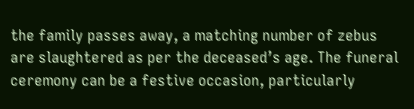the family passes away, a matching number of zebus are slaughtered as per the deceased’s age. The funeral ceremony can be a festive occasion, particularly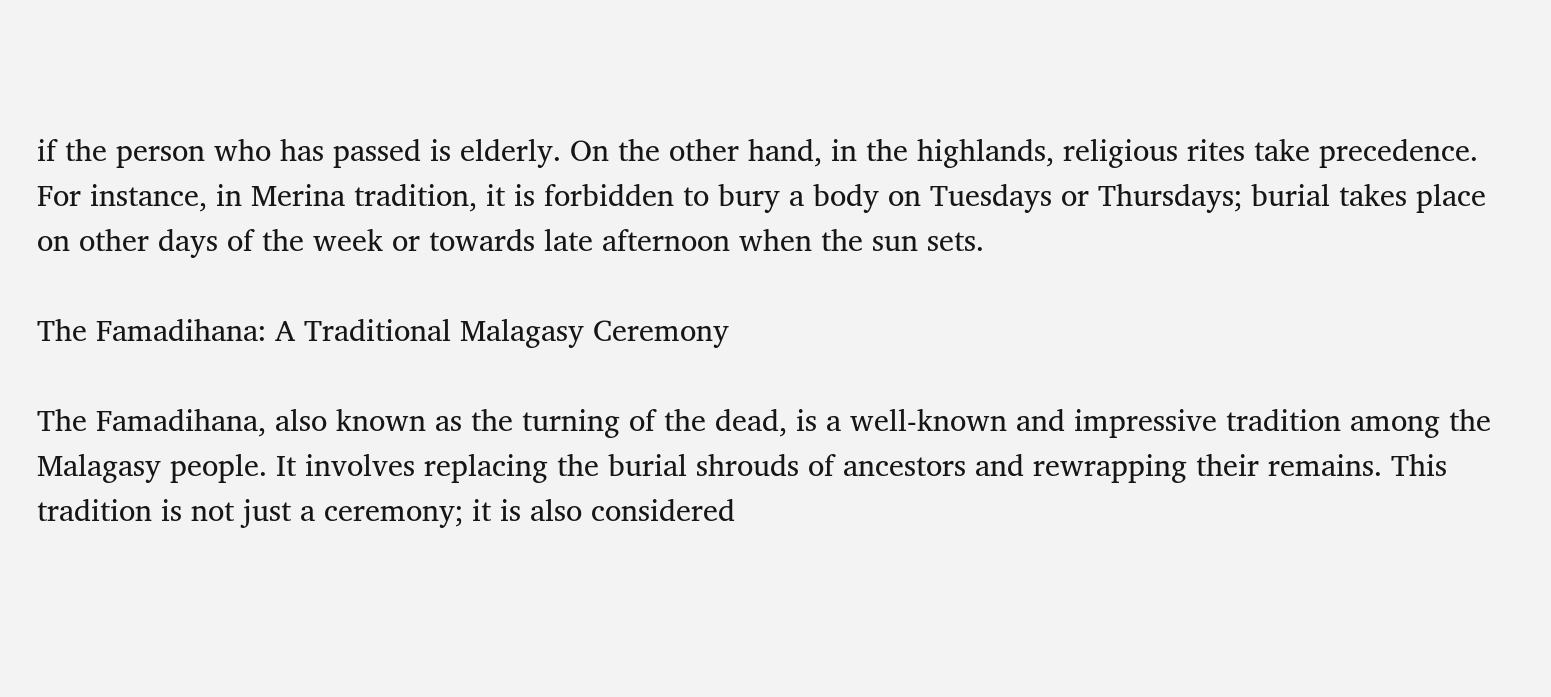if the person who has passed is elderly. On the other hand, in the highlands, religious rites take precedence. For instance, in Merina tradition, it is forbidden to bury a body on Tuesdays or Thursdays; burial takes place on other days of the week or towards late afternoon when the sun sets.

The Famadihana: A Traditional Malagasy Ceremony

The Famadihana, also known as the turning of the dead, is a well-known and impressive tradition among the Malagasy people. It involves replacing the burial shrouds of ancestors and rewrapping their remains. This tradition is not just a ceremony; it is also considered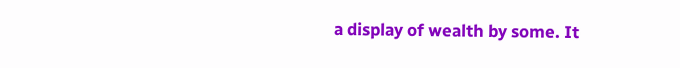a display of wealth by some. It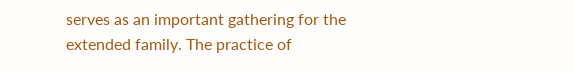serves as an important gathering for the extended family. The practice of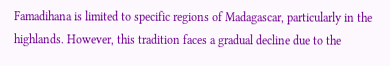Famadihana is limited to specific regions of Madagascar, particularly in the highlands. However, this tradition faces a gradual decline due to the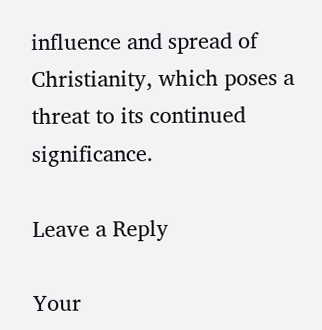influence and spread of Christianity, which poses a threat to its continued significance.

Leave a Reply

Your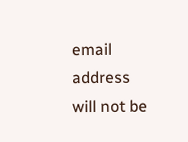email address will not be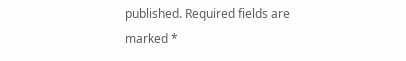published. Required fields are marked *